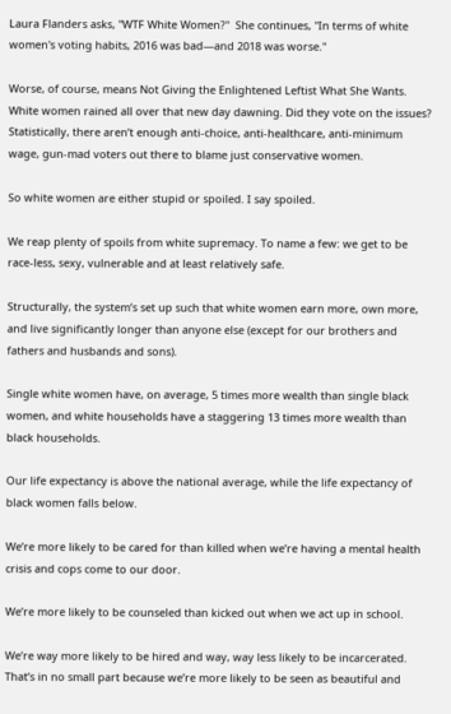Laura Flanders asks, "WTF White Women?"  She continues, "In terms of white women's voting habits, 2016 was bad—and 2018 was worse."

Worse, of course, means Not Giving the Enlightened Leftist What She Wants.
White women rained all over that new day dawning. Did they vote on the issues? Statistically, there aren’t enough anti-choice, anti-healthcare, anti-minimum wage, gun-mad voters out there to blame just conservative women.

So white women are either stupid or spoiled. I say spoiled.

We reap plenty of spoils from white supremacy. To name a few: we get to be race-less, sexy, vulnerable and at least relatively safe.

Structurally, the system’s set up such that white women earn more, own more, and live significantly longer than anyone else (except for our brothers and fathers and husbands and sons).

Single white women have, on average, 5 times more wealth than single black women, and white households have a staggering 13 times more wealth than black households.

Our life expectancy is above the national average, while the life expectancy of black women falls below.

We’re more likely to be cared for than killed when we’re having a mental health crisis and cops come to our door.

We’re more likely to be counseled than kicked out when we act up in school.

We’re way more likely to be hired and way, way less likely to be incarcerated. That’s in no small part because we’re more likely to be seen as beautiful and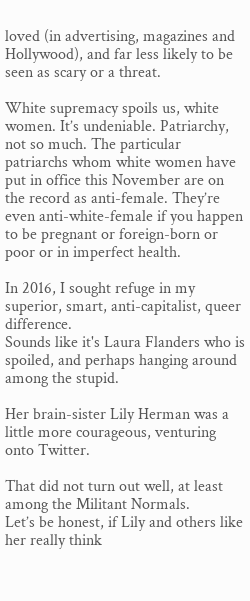loved (in advertising, magazines and Hollywood), and far less likely to be seen as scary or a threat.

White supremacy spoils us, white women. It’s undeniable. Patriarchy, not so much. The particular patriarchs whom white women have put in office this November are on the record as anti-female. They’re even anti-white-female if you happen to be pregnant or foreign-born or poor or in imperfect health.

In 2016, I sought refuge in my superior, smart, anti-capitalist, queer difference.
Sounds like it's Laura Flanders who is spoiled, and perhaps hanging around among the stupid.

Her brain-sister Lily Herman was a little more courageous, venturing onto Twitter.

That did not turn out well, at least among the Militant Normals.
Let’s be honest, if Lily and others like her really think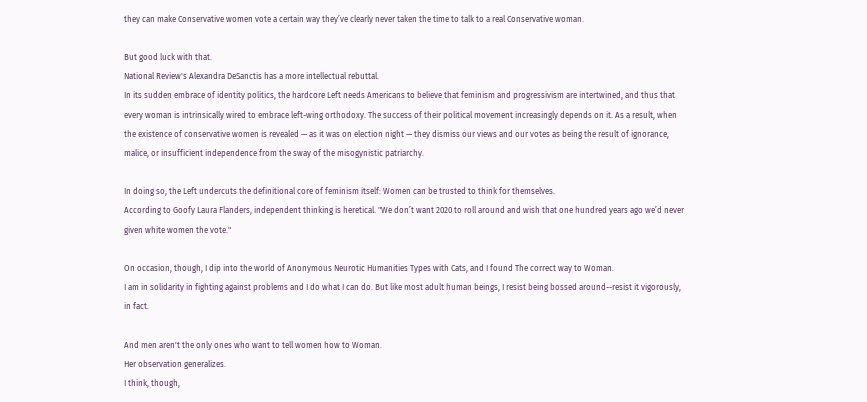they can make Conservative women vote a certain way they’ve clearly never taken the time to talk to a real Conservative woman.

But good luck with that.
National Review's Alexandra DeSanctis has a more intellectual rebuttal.
In its sudden embrace of identity politics, the hardcore Left needs Americans to believe that feminism and progressivism are intertwined, and thus that every woman is intrinsically wired to embrace left-wing orthodoxy. The success of their political movement increasingly depends on it. As a result, when the existence of conservative women is revealed — as it was on election night — they dismiss our views and our votes as being the result of ignorance, malice, or insufficient independence from the sway of the misogynistic patriarchy.

In doing so, the Left undercuts the definitional core of feminism itself: Women can be trusted to think for themselves.
According to Goofy Laura Flanders, independent thinking is heretical. "We don’t want 2020 to roll around and wish that one hundred years ago we’d never given white women the vote."

On occasion, though, I dip into the world of Anonymous Neurotic Humanities Types with Cats, and I found The correct way to Woman.
I am in solidarity in fighting against problems and I do what I can do. But like most adult human beings, I resist being bossed around--resist it vigorously, in fact.

And men aren't the only ones who want to tell women how to Woman.
Her observation generalizes.
I think, though,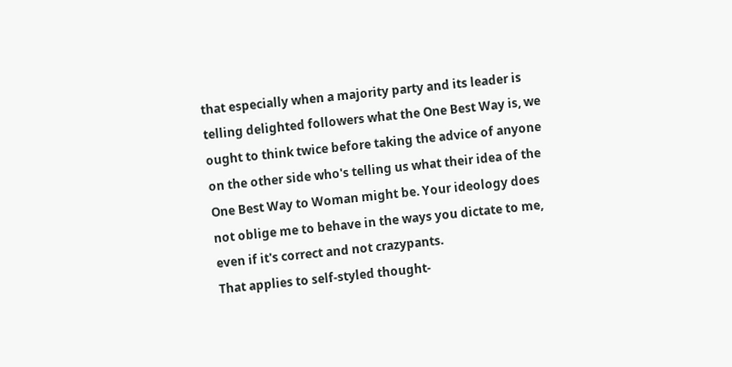that especially when a majority party and its leader is telling delighted followers what the One Best Way is, we ought to think twice before taking the advice of anyone on the other side who's telling us what their idea of the One Best Way to Woman might be. Your ideology does not oblige me to behave in the ways you dictate to me, even if it's correct and not crazypants.
That applies to self-styled thought-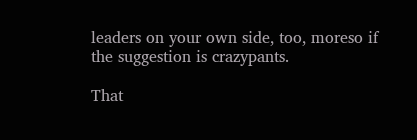leaders on your own side, too, moreso if the suggestion is crazypants.

That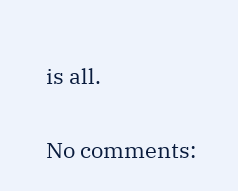is all.

No comments: